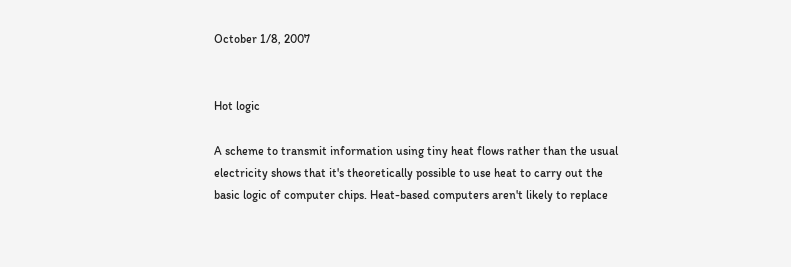October 1/8, 2007


Hot logic

A scheme to transmit information using tiny heat flows rather than the usual electricity shows that it's theoretically possible to use heat to carry out the basic logic of computer chips. Heat-based computers aren't likely to replace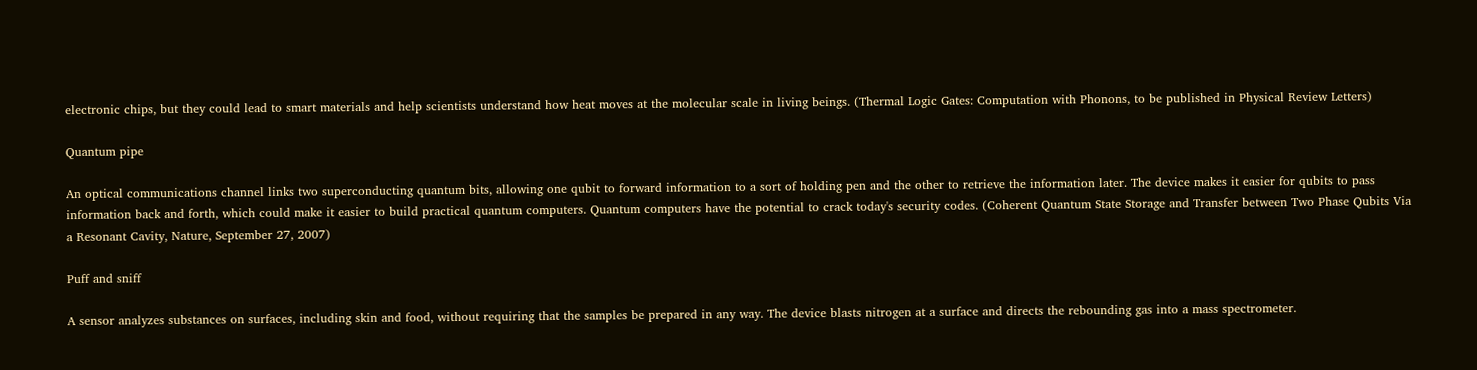electronic chips, but they could lead to smart materials and help scientists understand how heat moves at the molecular scale in living beings. (Thermal Logic Gates: Computation with Phonons, to be published in Physical Review Letters)

Quantum pipe

An optical communications channel links two superconducting quantum bits, allowing one qubit to forward information to a sort of holding pen and the other to retrieve the information later. The device makes it easier for qubits to pass information back and forth, which could make it easier to build practical quantum computers. Quantum computers have the potential to crack today's security codes. (Coherent Quantum State Storage and Transfer between Two Phase Qubits Via a Resonant Cavity, Nature, September 27, 2007)

Puff and sniff

A sensor analyzes substances on surfaces, including skin and food, without requiring that the samples be prepared in any way. The device blasts nitrogen at a surface and directs the rebounding gas into a mass spectrometer.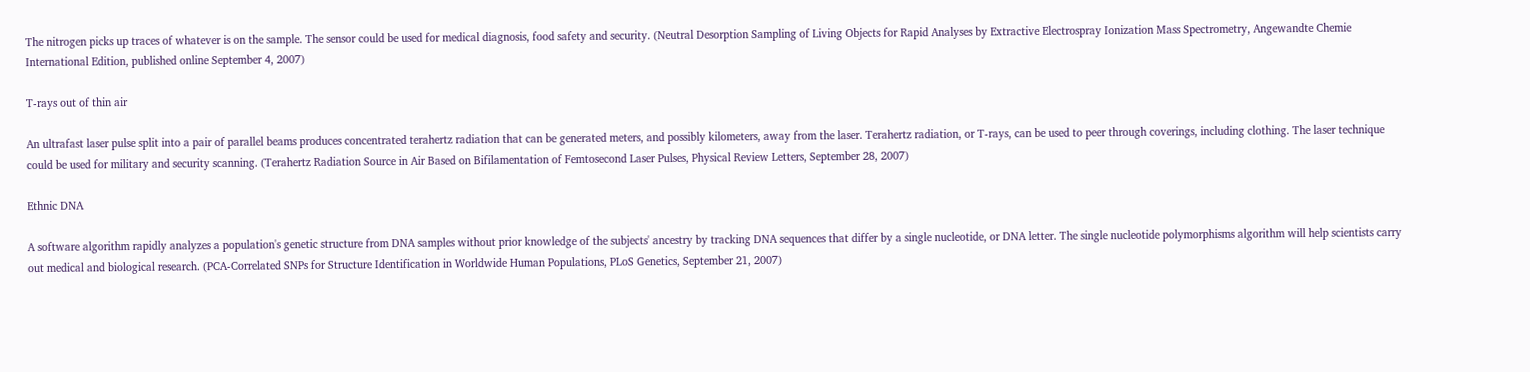The nitrogen picks up traces of whatever is on the sample. The sensor could be used for medical diagnosis, food safety and security. (Neutral Desorption Sampling of Living Objects for Rapid Analyses by Extractive Electrospray Ionization Mass Spectrometry, Angewandte Chemie International Edition, published online September 4, 2007)

T-rays out of thin air

An ultrafast laser pulse split into a pair of parallel beams produces concentrated terahertz radiation that can be generated meters, and possibly kilometers, away from the laser. Terahertz radiation, or T-rays, can be used to peer through coverings, including clothing. The laser technique could be used for military and security scanning. (Terahertz Radiation Source in Air Based on Bifilamentation of Femtosecond Laser Pulses, Physical Review Letters, September 28, 2007)

Ethnic DNA

A software algorithm rapidly analyzes a population's genetic structure from DNA samples without prior knowledge of the subjects' ancestry by tracking DNA sequences that differ by a single nucleotide, or DNA letter. The single nucleotide polymorphisms algorithm will help scientists carry out medical and biological research. (PCA-Correlated SNPs for Structure Identification in Worldwide Human Populations, PLoS Genetics, September 21, 2007)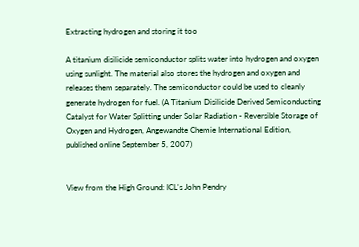Extracting hydrogen and storing it too

A titanium disilicide semiconductor splits water into hydrogen and oxygen using sunlight. The material also stores the hydrogen and oxygen and releases them separately. The semiconductor could be used to cleanly generate hydrogen for fuel. (A Titanium Disilicide Derived Semiconducting Catalyst for Water Splitting under Solar Radiation - Reversible Storage of Oxygen and Hydrogen, Angewandte Chemie International Edition, published online September 5, 2007)


View from the High Ground: ICL's John Pendry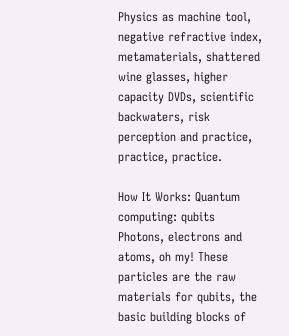Physics as machine tool, negative refractive index, metamaterials, shattered wine glasses, higher capacity DVDs, scientific backwaters, risk perception and practice, practice, practice.

How It Works: Quantum computing: qubits
Photons, electrons and atoms, oh my! These particles are the raw materials for qubits, the basic building blocks of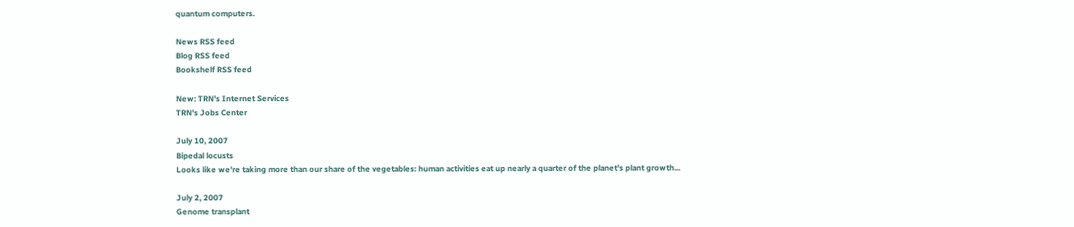quantum computers.

News RSS feed
Blog RSS feed
Bookshelf RSS feed

New: TRN's Internet Services
TRN's Jobs Center

July 10, 2007
Bipedal locusts
Looks like we're taking more than our share of the vegetables: human activities eat up nearly a quarter of the planet's plant growth...

July 2, 2007
Genome transplant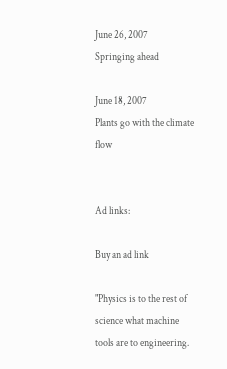June 26, 2007
Springing ahead

June 18, 2007
Plants go with the climate flow


Ad links:

Buy an ad link

"Physics is to the rest of science what machine tools are to engineering.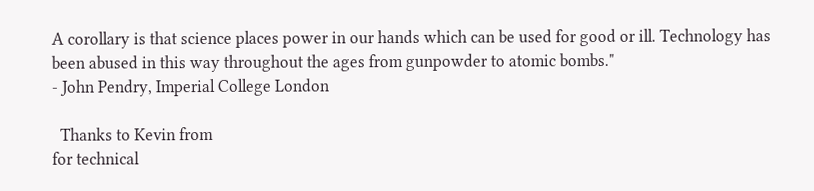A corollary is that science places power in our hands which can be used for good or ill. Technology has been abused in this way throughout the ages from gunpowder to atomic bombs."
- John Pendry, Imperial College London

  Thanks to Kevin from
for technical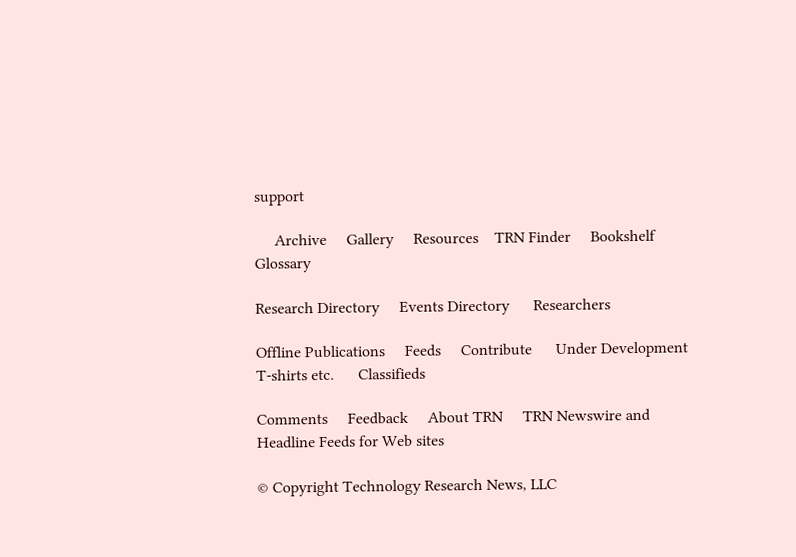support

     Archive     Gallery     Resources    TRN Finder     Bookshelf     Glossary

Research Directory     Events Directory      Researchers

Offline Publications     Feeds     Contribute      Under Development      T-shirts etc.      Classifieds

Comments     Feedback     About TRN     TRN Newswire and Headline Feeds for Web sites

© Copyright Technology Research News, LLC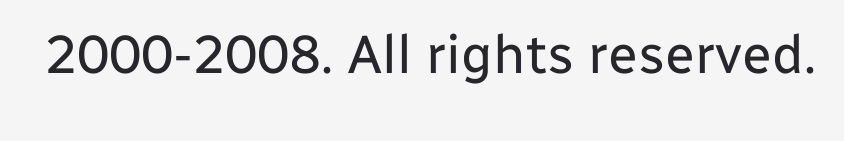2000-2008. All rights reserved.